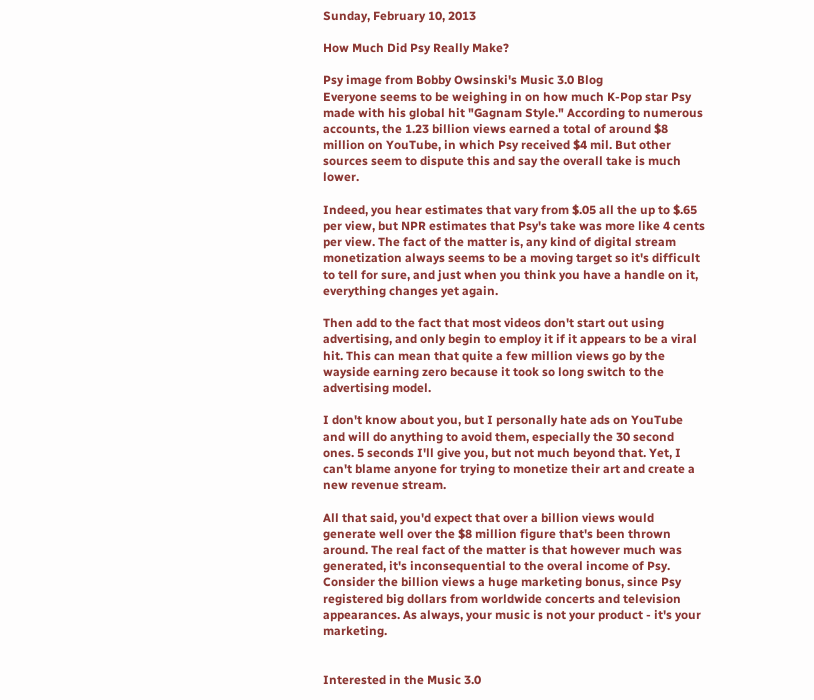Sunday, February 10, 2013

How Much Did Psy Really Make?

Psy image from Bobby Owsinski's Music 3.0 Blog
Everyone seems to be weighing in on how much K-Pop star Psy made with his global hit "Gagnam Style." According to numerous accounts, the 1.23 billion views earned a total of around $8 million on YouTube, in which Psy received $4 mil. But other sources seem to dispute this and say the overall take is much lower.

Indeed, you hear estimates that vary from $.05 all the up to $.65 per view, but NPR estimates that Psy's take was more like 4 cents per view. The fact of the matter is, any kind of digital stream monetization always seems to be a moving target so it's difficult to tell for sure, and just when you think you have a handle on it, everything changes yet again.

Then add to the fact that most videos don't start out using advertising, and only begin to employ it if it appears to be a viral hit. This can mean that quite a few million views go by the wayside earning zero because it took so long switch to the advertising model.

I don't know about you, but I personally hate ads on YouTube and will do anything to avoid them, especially the 30 second ones. 5 seconds I'll give you, but not much beyond that. Yet, I can't blame anyone for trying to monetize their art and create a new revenue stream.

All that said, you'd expect that over a billion views would generate well over the $8 million figure that's been thrown around. The real fact of the matter is that however much was generated, it's inconsequential to the overal income of Psy. Consider the billion views a huge marketing bonus, since Psy registered big dollars from worldwide concerts and television appearances. As always, your music is not your product - it's your marketing.


Interested in the Music 3.0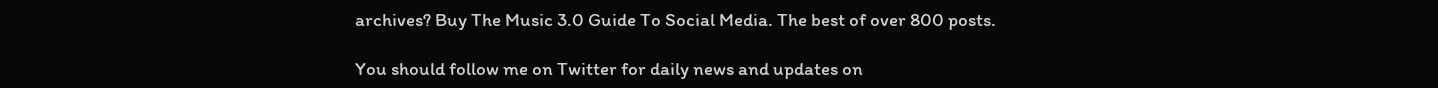archives? Buy The Music 3.0 Guide To Social Media. The best of over 800 posts.

You should follow me on Twitter for daily news and updates on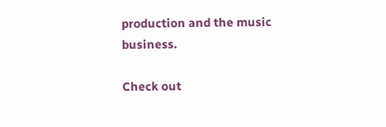production and the music business.

Check out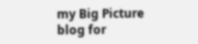my Big Picture blog for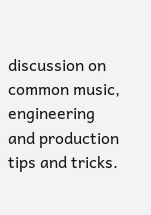discussion on common music, engineering and production tips and tricks.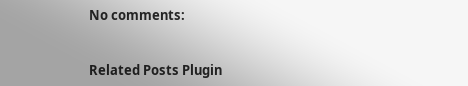No comments:


Related Posts Plugin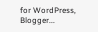for WordPress, Blogger...